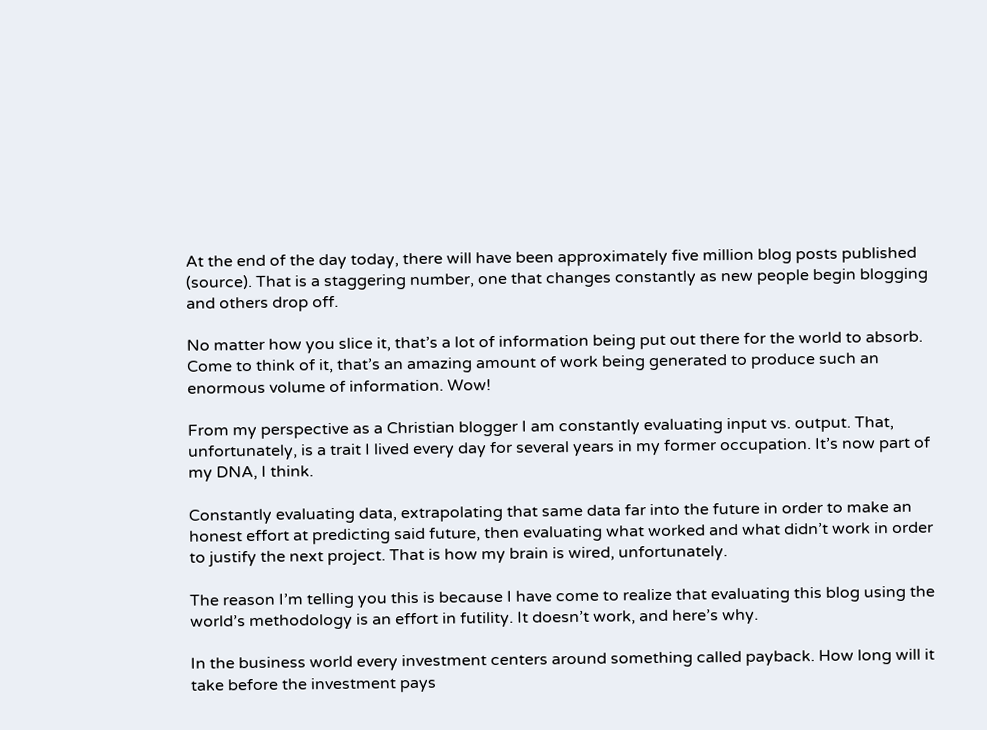At the end of the day today, there will have been approximately five million blog posts published (source). That is a staggering number, one that changes constantly as new people begin blogging and others drop off.

No matter how you slice it, that’s a lot of information being put out there for the world to absorb. Come to think of it, that’s an amazing amount of work being generated to produce such an enormous volume of information. Wow!

From my perspective as a Christian blogger I am constantly evaluating input vs. output. That, unfortunately, is a trait I lived every day for several years in my former occupation. It’s now part of my DNA, I think.

Constantly evaluating data, extrapolating that same data far into the future in order to make an honest effort at predicting said future, then evaluating what worked and what didn’t work in order to justify the next project. That is how my brain is wired, unfortunately.

The reason I’m telling you this is because I have come to realize that evaluating this blog using the world’s methodology is an effort in futility. It doesn’t work, and here’s why.

In the business world every investment centers around something called payback. How long will it take before the investment pays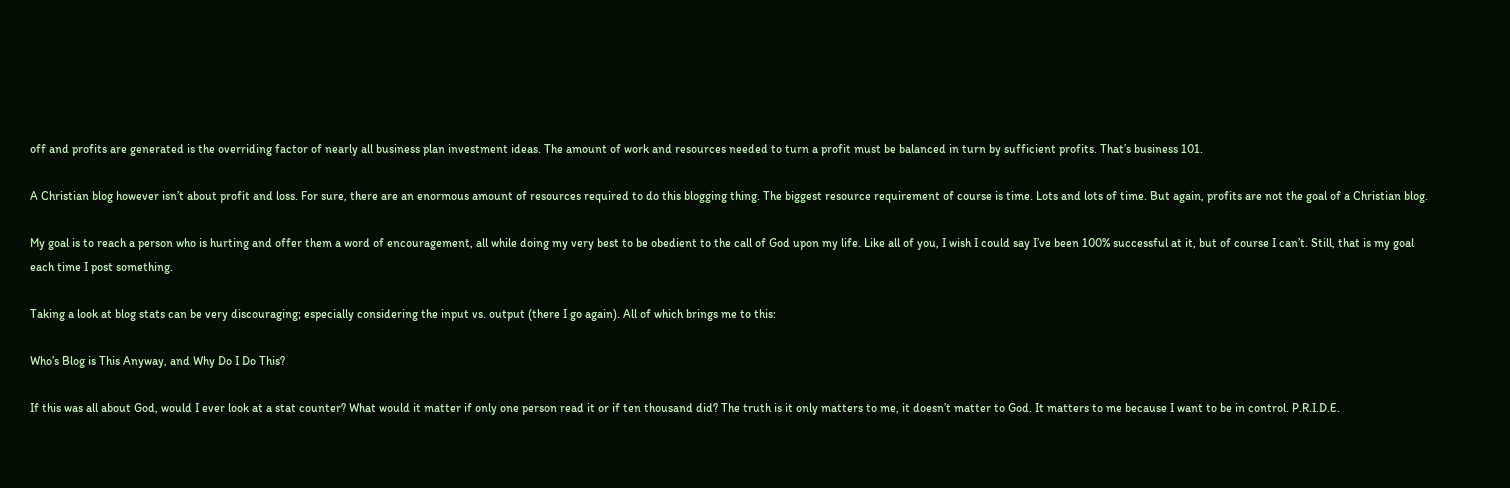off and profits are generated is the overriding factor of nearly all business plan investment ideas. The amount of work and resources needed to turn a profit must be balanced in turn by sufficient profits. That’s business 101.

A Christian blog however isn’t about profit and loss. For sure, there are an enormous amount of resources required to do this blogging thing. The biggest resource requirement of course is time. Lots and lots of time. But again, profits are not the goal of a Christian blog.

My goal is to reach a person who is hurting and offer them a word of encouragement, all while doing my very best to be obedient to the call of God upon my life. Like all of you, I wish I could say I’ve been 100% successful at it, but of course I can’t. Still, that is my goal each time I post something.

Taking a look at blog stats can be very discouraging; especially considering the input vs. output (there I go again). All of which brings me to this:

Who’s Blog is This Anyway, and Why Do I Do This?

If this was all about God, would I ever look at a stat counter? What would it matter if only one person read it or if ten thousand did? The truth is it only matters to me, it doesn’t matter to God. It matters to me because I want to be in control. P.R.I.D.E.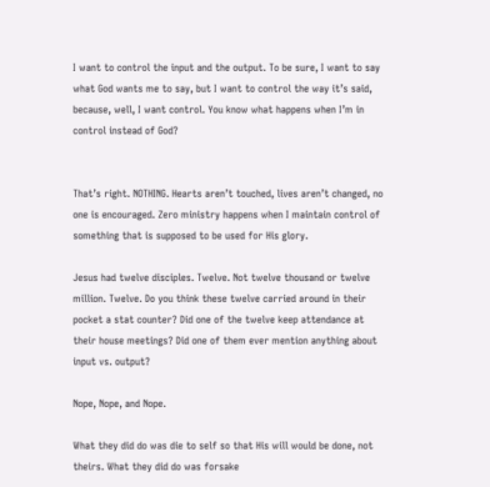I want to control the input and the output. To be sure, I want to say what God wants me to say, but I want to control the way it’s said, because, well, I want control. You know what happens when I’m in control instead of God?


That’s right. NOTHING. Hearts aren’t touched, lives aren’t changed, no one is encouraged. Zero ministry happens when I maintain control of something that is supposed to be used for His glory.

Jesus had twelve disciples. Twelve. Not twelve thousand or twelve million. Twelve. Do you think these twelve carried around in their pocket a stat counter? Did one of the twelve keep attendance at their house meetings? Did one of them ever mention anything about input vs. output?

Nope, Nope, and Nope.

What they did do was die to self so that His will would be done, not theirs. What they did do was forsake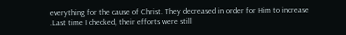everything for the cause of Christ. They decreased in order for Him to increase .Last time I checked, their efforts were still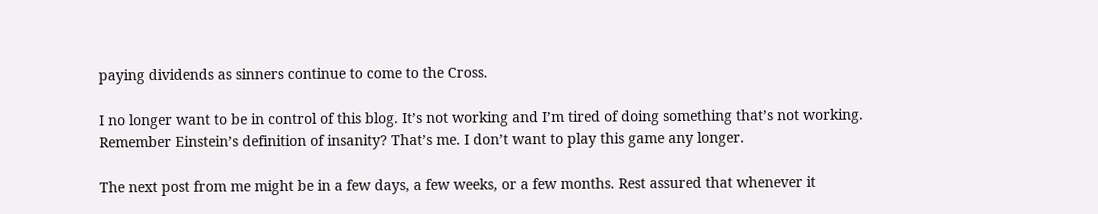paying dividends as sinners continue to come to the Cross.

I no longer want to be in control of this blog. It’s not working and I’m tired of doing something that’s not working. Remember Einstein’s definition of insanity? That’s me. I don’t want to play this game any longer.

The next post from me might be in a few days, a few weeks, or a few months. Rest assured that whenever it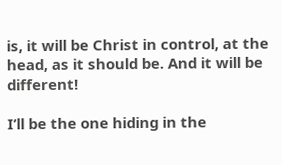is, it will be Christ in control, at the head, as it should be. And it will be different!

I’ll be the one hiding in the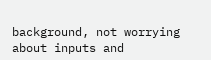background, not worrying about inputs and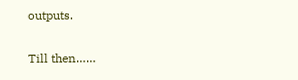outputs.

Till then……